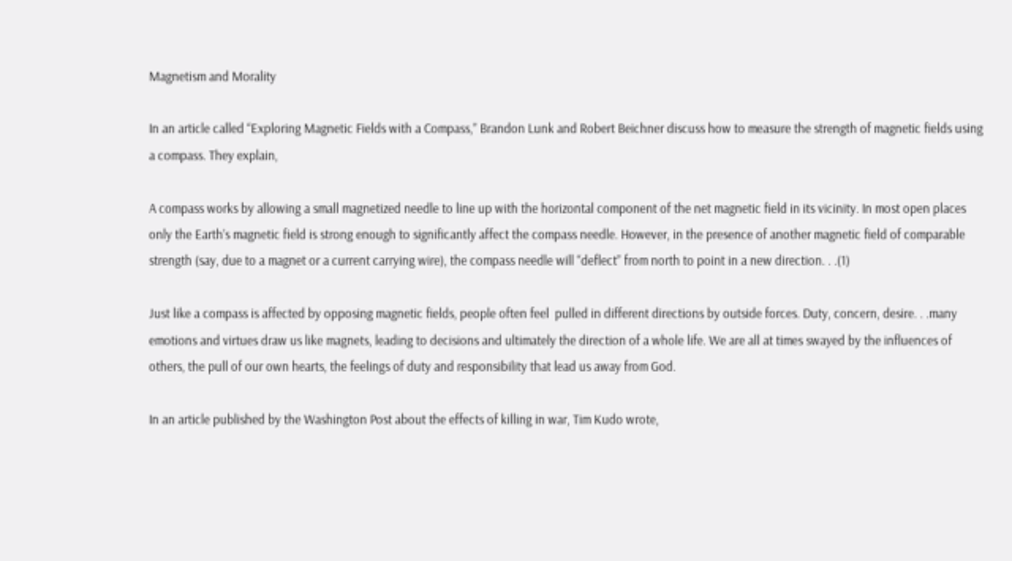Magnetism and Morality

In an article called “Exploring Magnetic Fields with a Compass,” Brandon Lunk and Robert Beichner discuss how to measure the strength of magnetic fields using a compass. They explain,

A compass works by allowing a small magnetized needle to line up with the horizontal component of the net magnetic field in its vicinity. In most open places only the Earth’s magnetic field is strong enough to significantly affect the compass needle. However, in the presence of another magnetic field of comparable strength (say, due to a magnet or a current carrying wire), the compass needle will “deflect” from north to point in a new direction. . .(1)

Just like a compass is affected by opposing magnetic fields, people often feel  pulled in different directions by outside forces. Duty, concern, desire. . .many emotions and virtues draw us like magnets, leading to decisions and ultimately the direction of a whole life. We are all at times swayed by the influences of others, the pull of our own hearts, the feelings of duty and responsibility that lead us away from God.

In an article published by the Washington Post about the effects of killing in war, Tim Kudo wrote,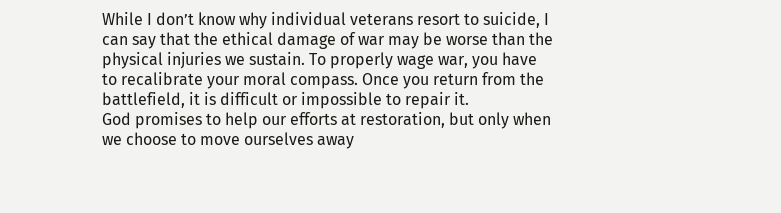While I don’t know why individual veterans resort to suicide, I can say that the ethical damage of war may be worse than the physical injuries we sustain. To properly wage war, you have to recalibrate your moral compass. Once you return from the battlefield, it is difficult or impossible to repair it.
God promises to help our efforts at restoration, but only when we choose to move ourselves away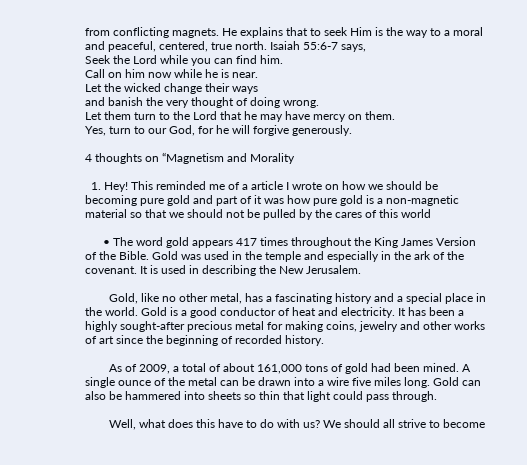from conflicting magnets. He explains that to seek Him is the way to a moral and peaceful, centered, true north. Isaiah 55:6-7 says,
Seek the Lord while you can find him.
Call on him now while he is near.
Let the wicked change their ways
and banish the very thought of doing wrong.
Let them turn to the Lord that he may have mercy on them.
Yes, turn to our God, for he will forgive generously.

4 thoughts on “Magnetism and Morality

  1. Hey! This reminded me of a article I wrote on how we should be becoming pure gold and part of it was how pure gold is a non-magnetic material so that we should not be pulled by the cares of this world

      • The word gold appears 417 times throughout the King James Version of the Bible. Gold was used in the temple and especially in the ark of the covenant. It is used in describing the New Jerusalem.

        Gold, like no other metal, has a fascinating history and a special place in the world. Gold is a good conductor of heat and electricity. It has been a highly sought-after precious metal for making coins, jewelry and other works of art since the beginning of recorded history.

        As of 2009, a total of about 161,000 tons of gold had been mined. A single ounce of the metal can be drawn into a wire five miles long. Gold can also be hammered into sheets so thin that light could pass through.

        Well, what does this have to do with us? We should all strive to become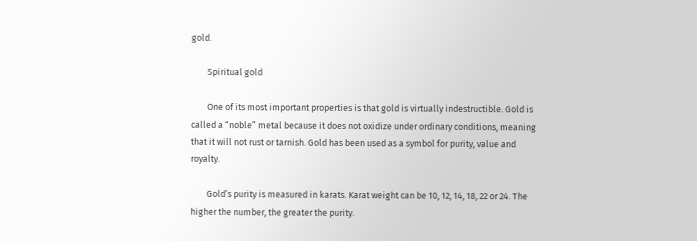gold.

        Spiritual gold

        One of its most important properties is that gold is virtually indestructible. Gold is called a “noble” metal because it does not oxidize under ordinary conditions, meaning that it will not rust or tarnish. Gold has been used as a symbol for purity, value and royalty.

        Gold’s purity is measured in karats. Karat weight can be 10, 12, 14, 18, 22 or 24. The higher the number, the greater the purity.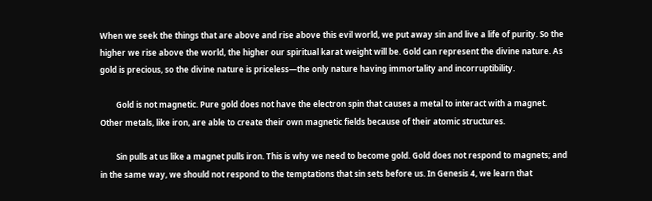When we seek the things that are above and rise above this evil world, we put away sin and live a life of purity. So the higher we rise above the world, the higher our spiritual karat weight will be. Gold can represent the divine nature. As gold is precious, so the divine nature is priceless—the only nature having immortality and incorruptibility.

        Gold is not magnetic. Pure gold does not have the electron spin that causes a metal to interact with a magnet. Other metals, like iron, are able to create their own magnetic fields because of their atomic structures.

        Sin pulls at us like a magnet pulls iron. This is why we need to become gold. Gold does not respond to magnets; and in the same way, we should not respond to the temptations that sin sets before us. In Genesis 4, we learn that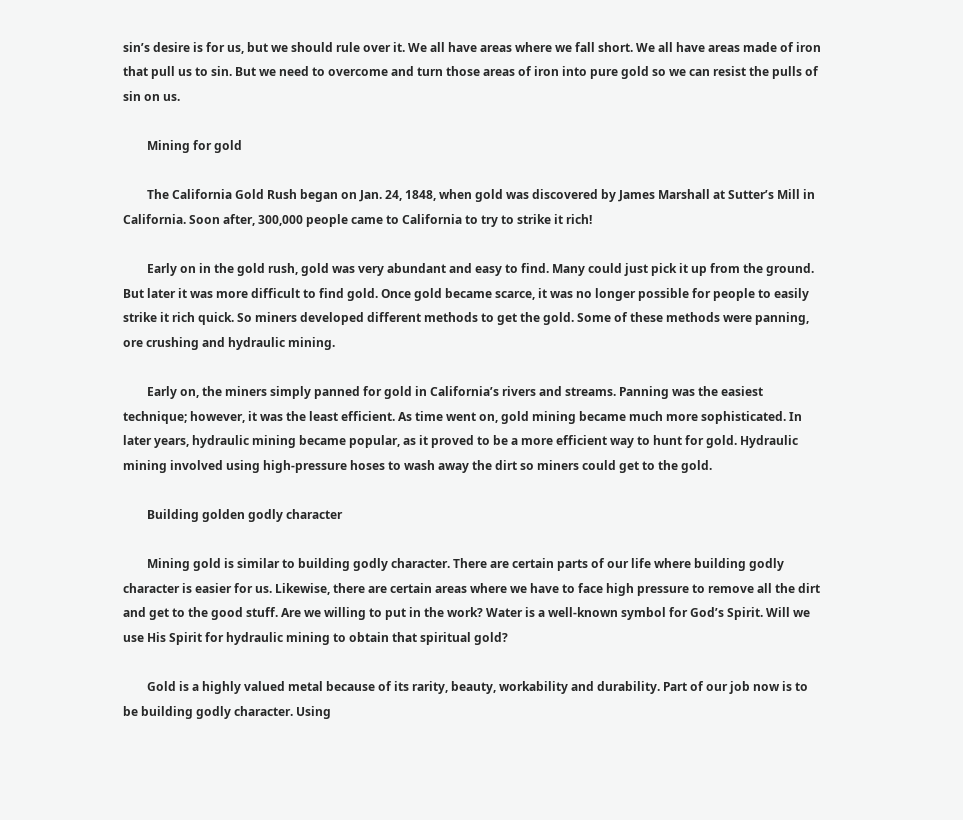sin’s desire is for us, but we should rule over it. We all have areas where we fall short. We all have areas made of iron that pull us to sin. But we need to overcome and turn those areas of iron into pure gold so we can resist the pulls of sin on us.

        Mining for gold

        The California Gold Rush began on Jan. 24, 1848, when gold was discovered by James Marshall at Sutter’s Mill in California. Soon after, 300,000 people came to California to try to strike it rich!

        Early on in the gold rush, gold was very abundant and easy to find. Many could just pick it up from the ground. But later it was more difficult to find gold. Once gold became scarce, it was no longer possible for people to easily strike it rich quick. So miners developed different methods to get the gold. Some of these methods were panning, ore crushing and hydraulic mining.

        Early on, the miners simply panned for gold in California’s rivers and streams. Panning was the easiest technique; however, it was the least efficient. As time went on, gold mining became much more sophisticated. In later years, hydraulic mining became popular, as it proved to be a more efficient way to hunt for gold. Hydraulic mining involved using high-pressure hoses to wash away the dirt so miners could get to the gold.

        Building golden godly character

        Mining gold is similar to building godly character. There are certain parts of our life where building godly character is easier for us. Likewise, there are certain areas where we have to face high pressure to remove all the dirt and get to the good stuff. Are we willing to put in the work? Water is a well-known symbol for God’s Spirit. Will we use His Spirit for hydraulic mining to obtain that spiritual gold?

        Gold is a highly valued metal because of its rarity, beauty, workability and durability. Part of our job now is to be building godly character. Using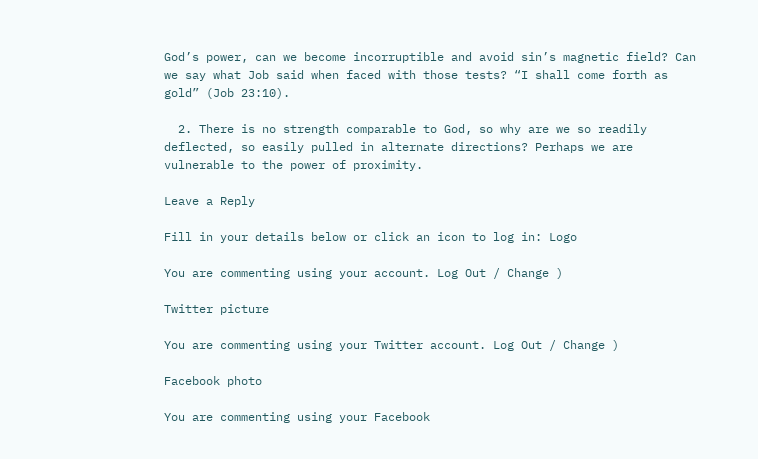God’s power, can we become incorruptible and avoid sin’s magnetic field? Can we say what Job said when faced with those tests? “I shall come forth as gold” (Job 23:10).

  2. There is no strength comparable to God, so why are we so readily deflected, so easily pulled in alternate directions? Perhaps we are vulnerable to the power of proximity.

Leave a Reply

Fill in your details below or click an icon to log in: Logo

You are commenting using your account. Log Out / Change )

Twitter picture

You are commenting using your Twitter account. Log Out / Change )

Facebook photo

You are commenting using your Facebook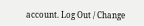account. Log Out / Change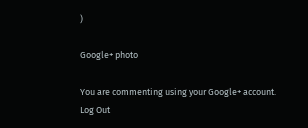)

Google+ photo

You are commenting using your Google+ account. Log Out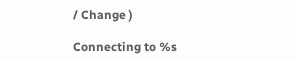/ Change )

Connecting to %s